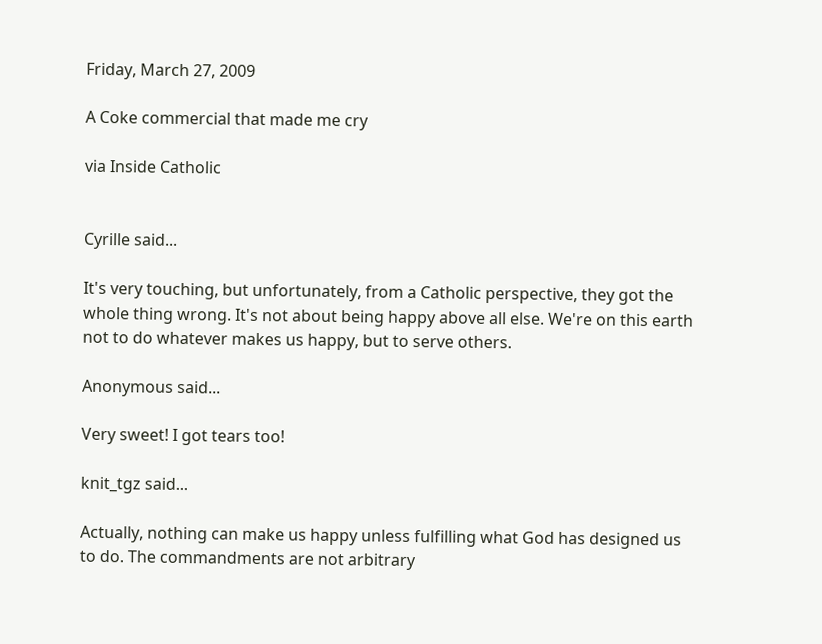Friday, March 27, 2009

A Coke commercial that made me cry

via Inside Catholic


Cyrille said...

It's very touching, but unfortunately, from a Catholic perspective, they got the whole thing wrong. It's not about being happy above all else. We're on this earth not to do whatever makes us happy, but to serve others.

Anonymous said...

Very sweet! I got tears too!

knit_tgz said...

Actually, nothing can make us happy unless fulfilling what God has designed us to do. The commandments are not arbitrary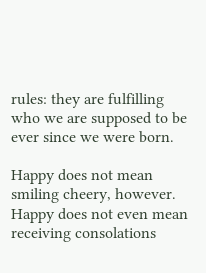rules: they are fulfilling who we are supposed to be ever since we were born.

Happy does not mean smiling cheery, however. Happy does not even mean receiving consolations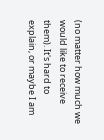(no matter how much we would like to receive them). It's hard to explain, or maybe I am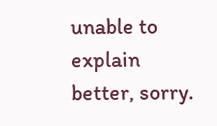unable to explain better, sorry.